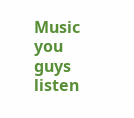Music you guys listen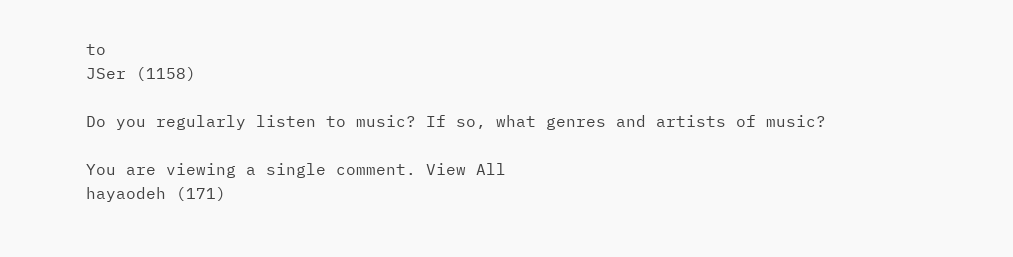to
JSer (1158)

Do you regularly listen to music? If so, what genres and artists of music?

You are viewing a single comment. View All
hayaodeh (171)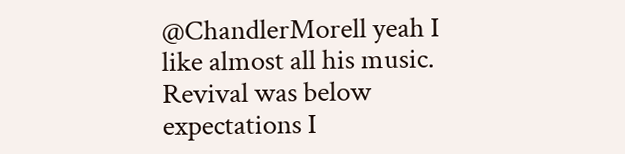@ChandlerMorell yeah I like almost all his music. Revival was below expectations I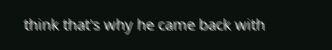think that's why he came back with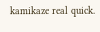kamikaze real quick.